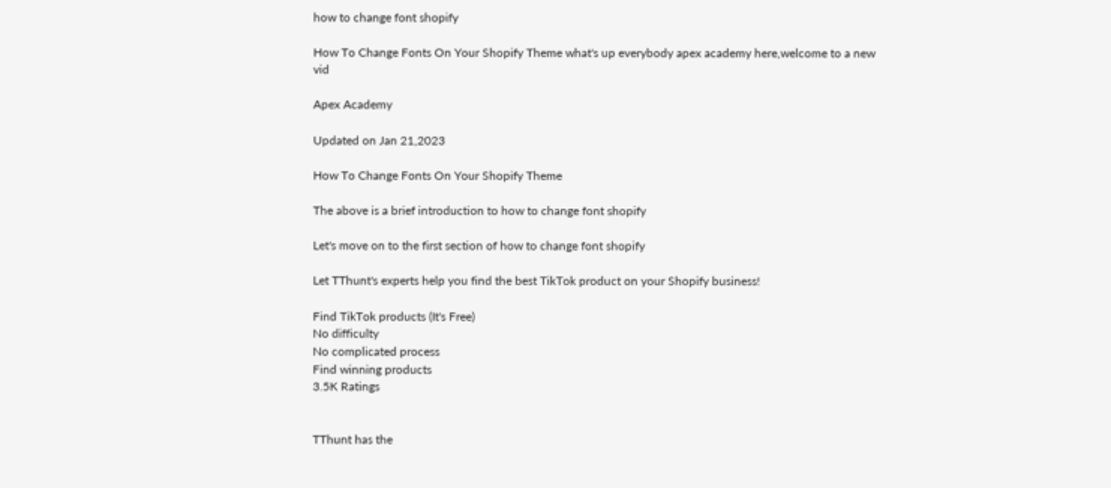how to change font shopify

How To Change Fonts On Your Shopify Theme what's up everybody apex academy here,welcome to a new vid

Apex Academy

Updated on Jan 21,2023

How To Change Fonts On Your Shopify Theme

The above is a brief introduction to how to change font shopify

Let's move on to the first section of how to change font shopify

Let TThunt's experts help you find the best TikTok product on your Shopify business!

Find TikTok products (It's Free)
No difficulty
No complicated process
Find winning products
3.5K Ratings


TThunt has the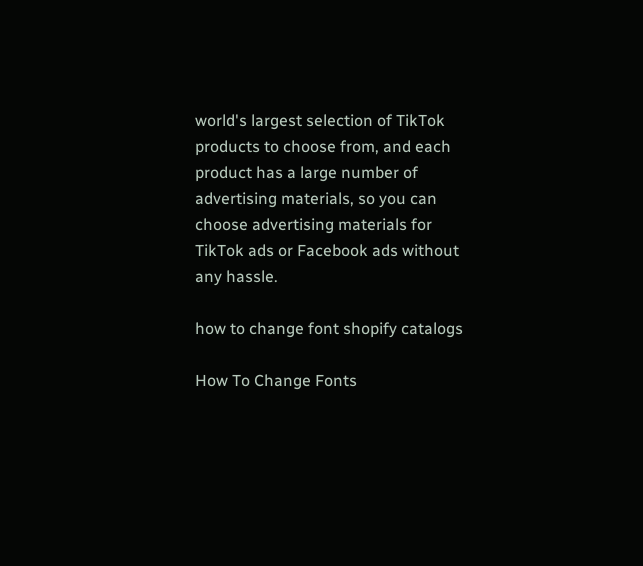world's largest selection of TikTok products to choose from, and each product has a large number of advertising materials, so you can choose advertising materials for TikTok ads or Facebook ads without any hassle.

how to change font shopify catalogs

How To Change Fonts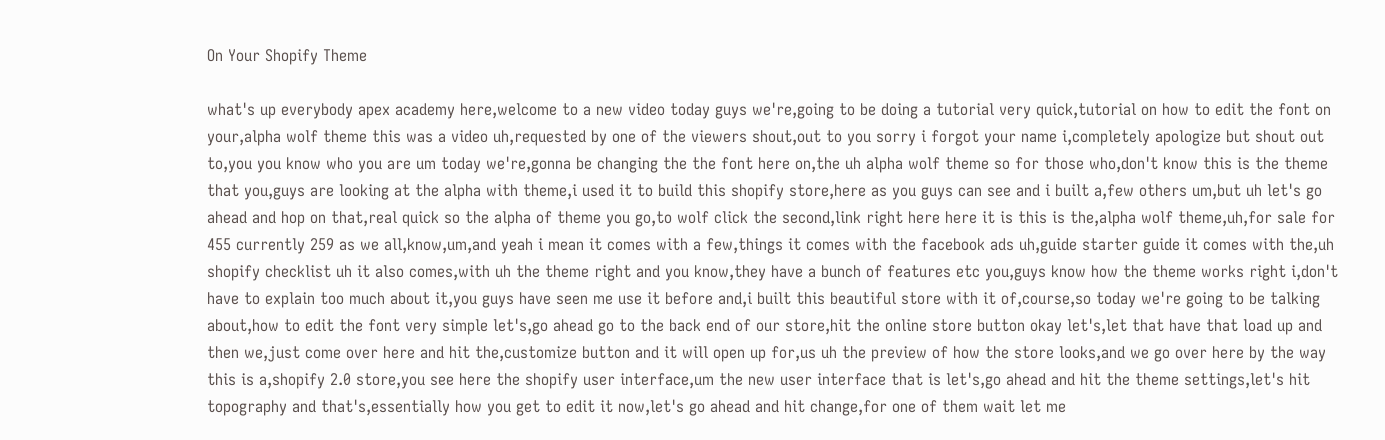On Your Shopify Theme

what's up everybody apex academy here,welcome to a new video today guys we're,going to be doing a tutorial very quick,tutorial on how to edit the font on your,alpha wolf theme this was a video uh,requested by one of the viewers shout,out to you sorry i forgot your name i,completely apologize but shout out to,you you know who you are um today we're,gonna be changing the the font here on,the uh alpha wolf theme so for those who,don't know this is the theme that you,guys are looking at the alpha with theme,i used it to build this shopify store,here as you guys can see and i built a,few others um,but uh let's go ahead and hop on that,real quick so the alpha of theme you go,to wolf click the second,link right here here it is this is the,alpha wolf theme,uh,for sale for 455 currently 259 as we all,know,um,and yeah i mean it comes with a few,things it comes with the facebook ads uh,guide starter guide it comes with the,uh shopify checklist uh it also comes,with uh the theme right and you know,they have a bunch of features etc you,guys know how the theme works right i,don't have to explain too much about it,you guys have seen me use it before and,i built this beautiful store with it of,course,so today we're going to be talking about,how to edit the font very simple let's,go ahead go to the back end of our store,hit the online store button okay let's,let that have that load up and then we,just come over here and hit the,customize button and it will open up for,us uh the preview of how the store looks,and we go over here by the way this is a,shopify 2.0 store,you see here the shopify user interface,um the new user interface that is let's,go ahead and hit the theme settings,let's hit topography and that's,essentially how you get to edit it now,let's go ahead and hit change,for one of them wait let me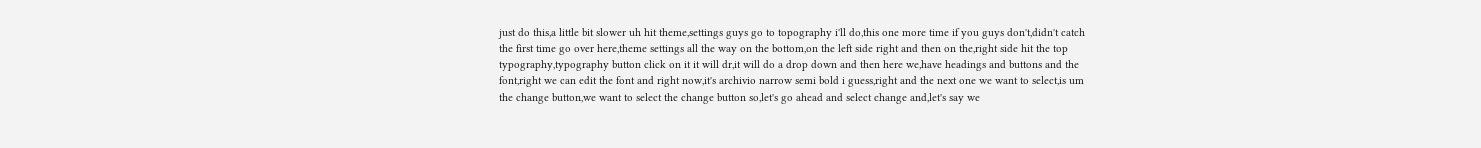just do this,a little bit slower uh hit theme,settings guys go to topography i'll do,this one more time if you guys don't,didn't catch the first time go over here,theme settings all the way on the bottom,on the left side right and then on the,right side hit the top typography,typography button click on it it will dr,it will do a drop down and then here we,have headings and buttons and the font,right we can edit the font and right now,it's archivio narrow semi bold i guess,right and the next one we want to select,is um the change button,we want to select the change button so,let's go ahead and select change and,let's say we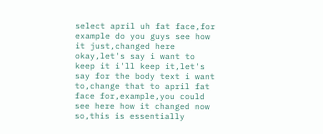select april uh fat face,for example do you guys see how it just,changed here okay,let's say i want to keep it i'll keep it,let's say for the body text i want to,change that to april fat face for,example,you could see here how it changed now so,this is essentially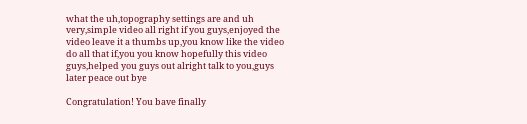what the uh,topography settings are and uh very,simple video all right if you guys,enjoyed the video leave it a thumbs up,you know like the video do all that if,you you know hopefully this video guys,helped you guys out alright talk to you,guys later peace out bye

Congratulation! You bave finally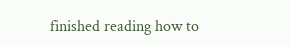finished reading how to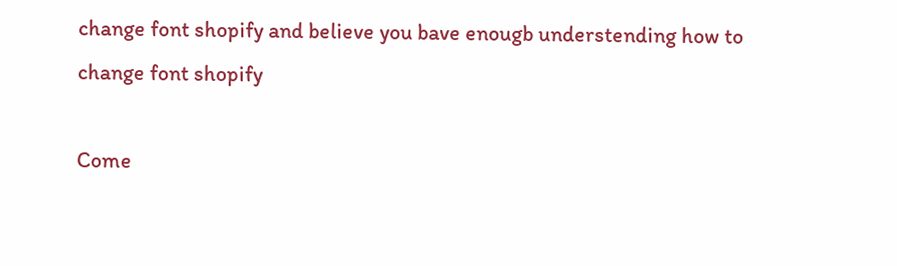change font shopify and believe you bave enougb understending how to change font shopify

Come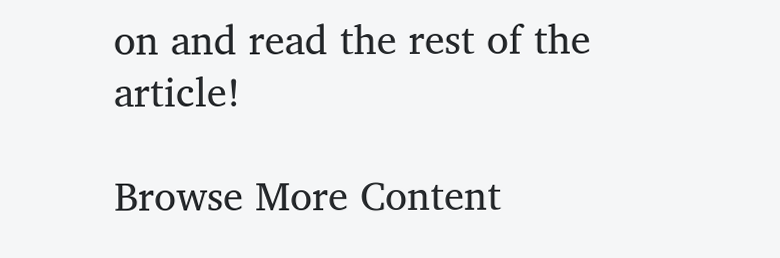on and read the rest of the article!

Browse More Content